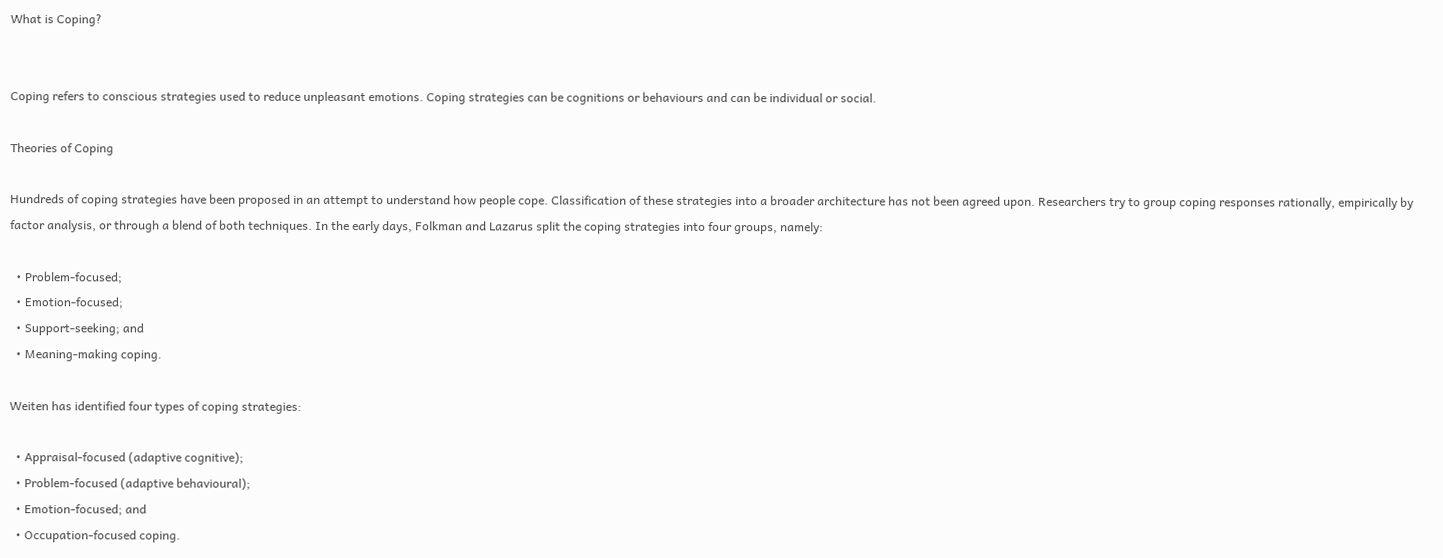What is Coping?


Coping refers to conscious strategies used to reduce unpleasant emotions. Coping strategies can be cognitions or behaviours and can be individual or social.

Theories of Coping

Hundreds of coping strategies have been proposed in an attempt to understand how people cope. Classification of these strategies into a broader architecture has not been agreed upon. Researchers try to group coping responses rationally, empirically by factor analysis, or through a blend of both techniques. In the early days, Folkman and Lazarus split the coping strategies into four groups, namely:

  • Problem-focused;
  • Emotion-focused;
  • Support-seeking; and
  • Meaning-making coping.

Weiten has identified four types of coping strategies:

  • Appraisal-focused (adaptive cognitive);
  • Problem-focused (adaptive behavioural);
  • Emotion-focused; and
  • Occupation-focused coping.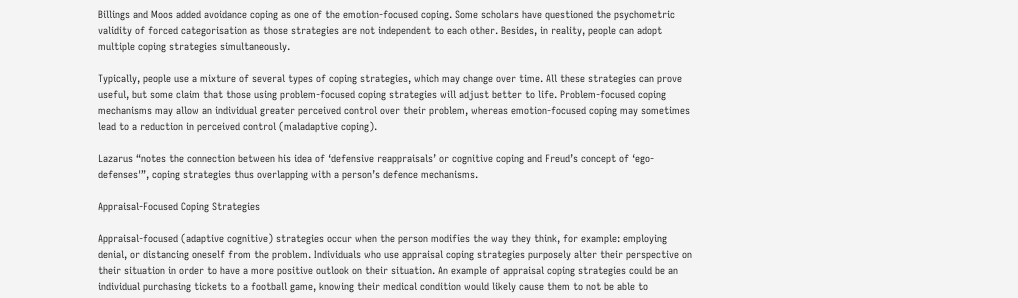Billings and Moos added avoidance coping as one of the emotion-focused coping. Some scholars have questioned the psychometric validity of forced categorisation as those strategies are not independent to each other. Besides, in reality, people can adopt multiple coping strategies simultaneously.

Typically, people use a mixture of several types of coping strategies, which may change over time. All these strategies can prove useful, but some claim that those using problem-focused coping strategies will adjust better to life. Problem-focused coping mechanisms may allow an individual greater perceived control over their problem, whereas emotion-focused coping may sometimes lead to a reduction in perceived control (maladaptive coping).

Lazarus “notes the connection between his idea of ‘defensive reappraisals’ or cognitive coping and Freud’s concept of ‘ego-defenses'”, coping strategies thus overlapping with a person’s defence mechanisms.

Appraisal-Focused Coping Strategies

Appraisal-focused (adaptive cognitive) strategies occur when the person modifies the way they think, for example: employing denial, or distancing oneself from the problem. Individuals who use appraisal coping strategies purposely alter their perspective on their situation in order to have a more positive outlook on their situation. An example of appraisal coping strategies could be an individual purchasing tickets to a football game, knowing their medical condition would likely cause them to not be able to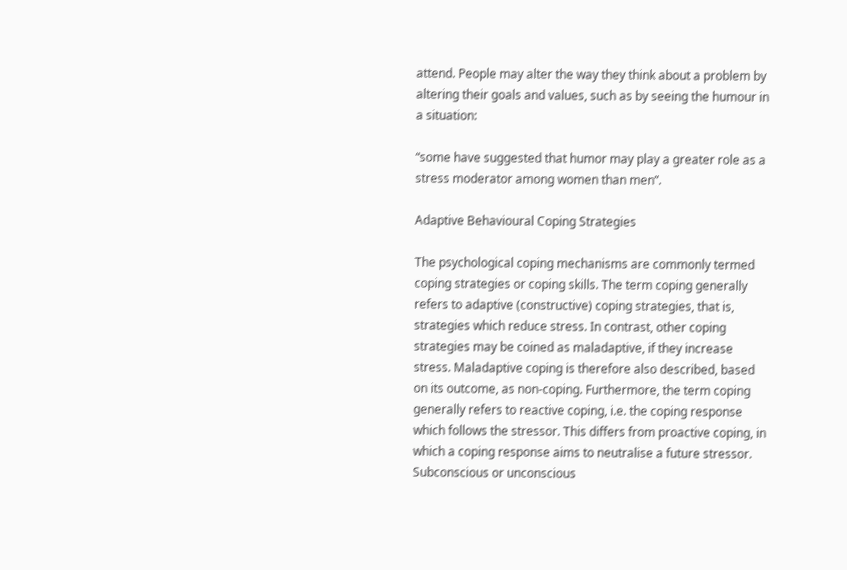attend. People may alter the way they think about a problem by altering their goals and values, such as by seeing the humour in a situation:

“some have suggested that humor may play a greater role as a stress moderator among women than men”.

Adaptive Behavioural Coping Strategies

The psychological coping mechanisms are commonly termed coping strategies or coping skills. The term coping generally refers to adaptive (constructive) coping strategies, that is, strategies which reduce stress. In contrast, other coping strategies may be coined as maladaptive, if they increase stress. Maladaptive coping is therefore also described, based on its outcome, as non-coping. Furthermore, the term coping generally refers to reactive coping, i.e. the coping response which follows the stressor. This differs from proactive coping, in which a coping response aims to neutralise a future stressor. Subconscious or unconscious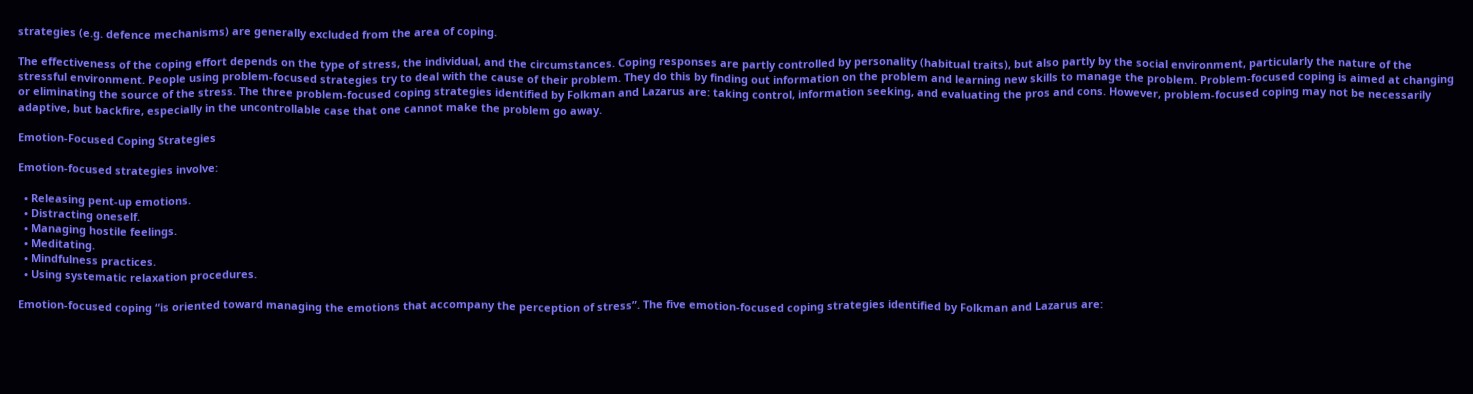strategies (e.g. defence mechanisms) are generally excluded from the area of coping.

The effectiveness of the coping effort depends on the type of stress, the individual, and the circumstances. Coping responses are partly controlled by personality (habitual traits), but also partly by the social environment, particularly the nature of the stressful environment. People using problem-focused strategies try to deal with the cause of their problem. They do this by finding out information on the problem and learning new skills to manage the problem. Problem-focused coping is aimed at changing or eliminating the source of the stress. The three problem-focused coping strategies identified by Folkman and Lazarus are: taking control, information seeking, and evaluating the pros and cons. However, problem-focused coping may not be necessarily adaptive, but backfire, especially in the uncontrollable case that one cannot make the problem go away.

Emotion-Focused Coping Strategies

Emotion-focused strategies involve:

  • Releasing pent-up emotions.
  • Distracting oneself.
  • Managing hostile feelings.
  • Meditating.
  • Mindfulness practices.
  • Using systematic relaxation procedures.

Emotion-focused coping “is oriented toward managing the emotions that accompany the perception of stress”. The five emotion-focused coping strategies identified by Folkman and Lazarus are: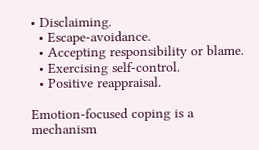• Disclaiming.
  • Escape-avoidance.
  • Accepting responsibility or blame.
  • Exercising self-control.
  • Positive reappraisal.

Emotion-focused coping is a mechanism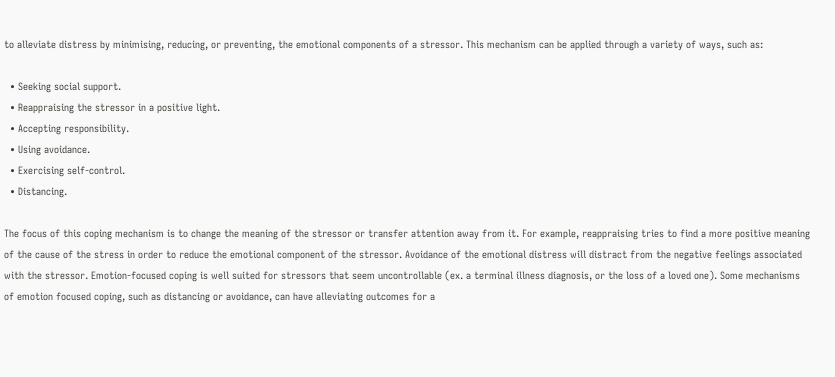to alleviate distress by minimising, reducing, or preventing, the emotional components of a stressor. This mechanism can be applied through a variety of ways, such as:

  • Seeking social support.
  • Reappraising the stressor in a positive light.
  • Accepting responsibility.
  • Using avoidance.
  • Exercising self-control.
  • Distancing.

The focus of this coping mechanism is to change the meaning of the stressor or transfer attention away from it. For example, reappraising tries to find a more positive meaning of the cause of the stress in order to reduce the emotional component of the stressor. Avoidance of the emotional distress will distract from the negative feelings associated with the stressor. Emotion-focused coping is well suited for stressors that seem uncontrollable (ex. a terminal illness diagnosis, or the loss of a loved one). Some mechanisms of emotion focused coping, such as distancing or avoidance, can have alleviating outcomes for a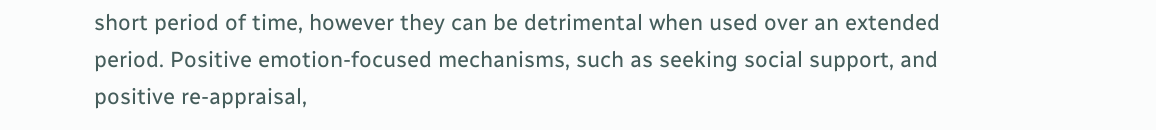short period of time, however they can be detrimental when used over an extended period. Positive emotion-focused mechanisms, such as seeking social support, and positive re-appraisal,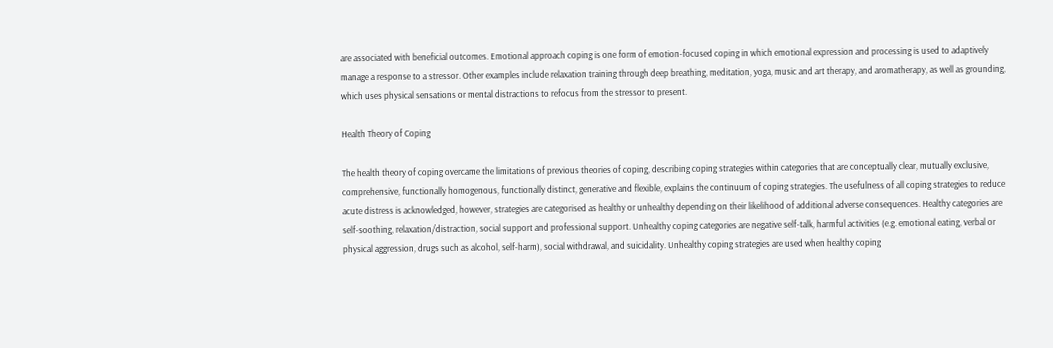are associated with beneficial outcomes. Emotional approach coping is one form of emotion-focused coping in which emotional expression and processing is used to adaptively manage a response to a stressor. Other examples include relaxation training through deep breathing, meditation, yoga, music and art therapy, and aromatherapy, as well as grounding, which uses physical sensations or mental distractions to refocus from the stressor to present.

Health Theory of Coping

The health theory of coping overcame the limitations of previous theories of coping, describing coping strategies within categories that are conceptually clear, mutually exclusive, comprehensive, functionally homogenous, functionally distinct, generative and flexible, explains the continuum of coping strategies. The usefulness of all coping strategies to reduce acute distress is acknowledged, however, strategies are categorised as healthy or unhealthy depending on their likelihood of additional adverse consequences. Healthy categories are self-soothing, relaxation/distraction, social support and professional support. Unhealthy coping categories are negative self-talk, harmful activities (e.g. emotional eating, verbal or physical aggression, drugs such as alcohol, self-harm), social withdrawal, and suicidality. Unhealthy coping strategies are used when healthy coping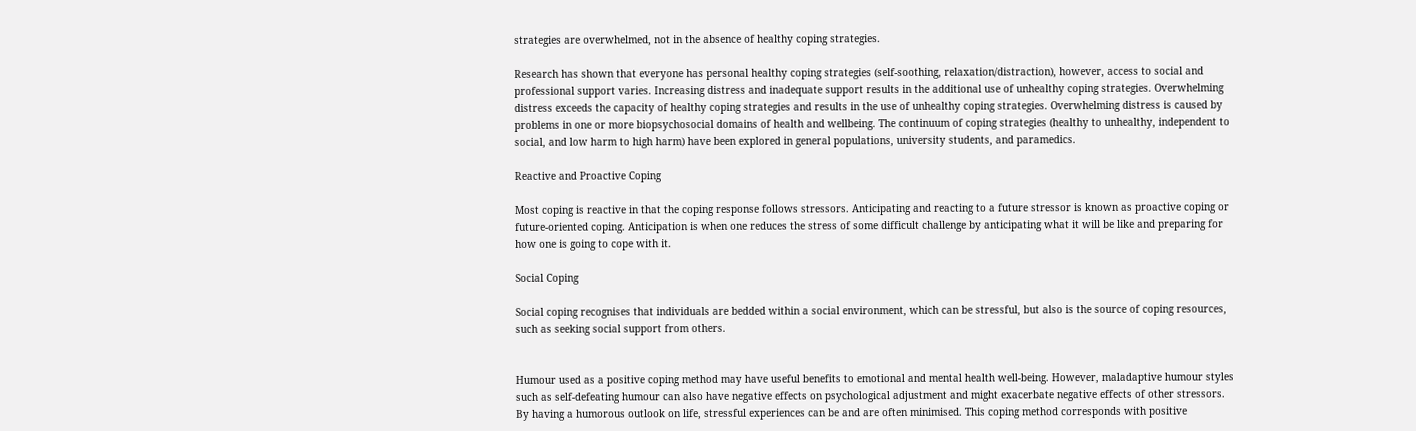strategies are overwhelmed, not in the absence of healthy coping strategies.

Research has shown that everyone has personal healthy coping strategies (self-soothing, relaxation/distraction), however, access to social and professional support varies. Increasing distress and inadequate support results in the additional use of unhealthy coping strategies. Overwhelming distress exceeds the capacity of healthy coping strategies and results in the use of unhealthy coping strategies. Overwhelming distress is caused by problems in one or more biopsychosocial domains of health and wellbeing. The continuum of coping strategies (healthy to unhealthy, independent to social, and low harm to high harm) have been explored in general populations, university students, and paramedics.

Reactive and Proactive Coping

Most coping is reactive in that the coping response follows stressors. Anticipating and reacting to a future stressor is known as proactive coping or future-oriented coping. Anticipation is when one reduces the stress of some difficult challenge by anticipating what it will be like and preparing for how one is going to cope with it.

Social Coping

Social coping recognises that individuals are bedded within a social environment, which can be stressful, but also is the source of coping resources, such as seeking social support from others.


Humour used as a positive coping method may have useful benefits to emotional and mental health well-being. However, maladaptive humour styles such as self-defeating humour can also have negative effects on psychological adjustment and might exacerbate negative effects of other stressors. By having a humorous outlook on life, stressful experiences can be and are often minimised. This coping method corresponds with positive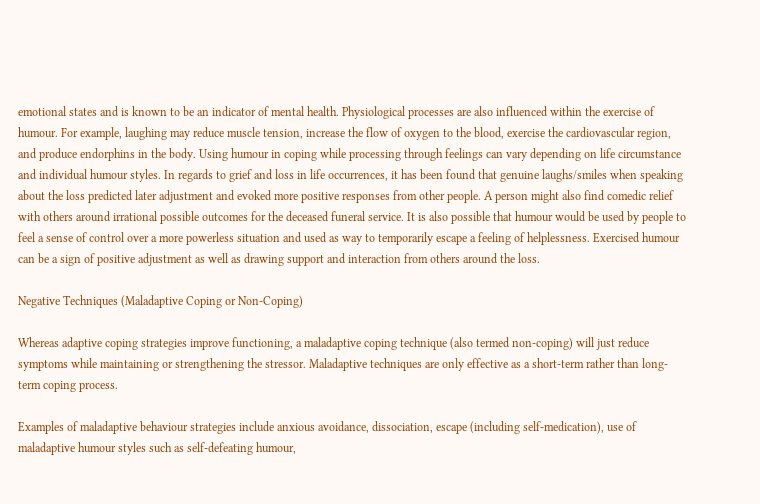emotional states and is known to be an indicator of mental health. Physiological processes are also influenced within the exercise of humour. For example, laughing may reduce muscle tension, increase the flow of oxygen to the blood, exercise the cardiovascular region, and produce endorphins in the body. Using humour in coping while processing through feelings can vary depending on life circumstance and individual humour styles. In regards to grief and loss in life occurrences, it has been found that genuine laughs/smiles when speaking about the loss predicted later adjustment and evoked more positive responses from other people. A person might also find comedic relief with others around irrational possible outcomes for the deceased funeral service. It is also possible that humour would be used by people to feel a sense of control over a more powerless situation and used as way to temporarily escape a feeling of helplessness. Exercised humour can be a sign of positive adjustment as well as drawing support and interaction from others around the loss.

Negative Techniques (Maladaptive Coping or Non-Coping)

Whereas adaptive coping strategies improve functioning, a maladaptive coping technique (also termed non-coping) will just reduce symptoms while maintaining or strengthening the stressor. Maladaptive techniques are only effective as a short-term rather than long-term coping process.

Examples of maladaptive behaviour strategies include anxious avoidance, dissociation, escape (including self-medication), use of maladaptive humour styles such as self-defeating humour,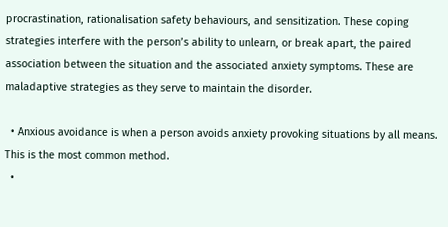procrastination, rationalisation safety behaviours, and sensitization. These coping strategies interfere with the person’s ability to unlearn, or break apart, the paired association between the situation and the associated anxiety symptoms. These are maladaptive strategies as they serve to maintain the disorder.

  • Anxious avoidance is when a person avoids anxiety provoking situations by all means. This is the most common method.
  •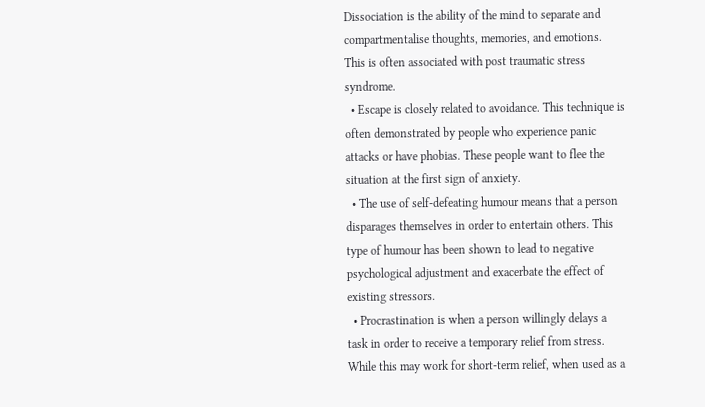Dissociation is the ability of the mind to separate and compartmentalise thoughts, memories, and emotions. This is often associated with post traumatic stress syndrome.
  • Escape is closely related to avoidance. This technique is often demonstrated by people who experience panic attacks or have phobias. These people want to flee the situation at the first sign of anxiety.
  • The use of self-defeating humour means that a person disparages themselves in order to entertain others. This type of humour has been shown to lead to negative psychological adjustment and exacerbate the effect of existing stressors.
  • Procrastination is when a person willingly delays a task in order to receive a temporary relief from stress. While this may work for short-term relief, when used as a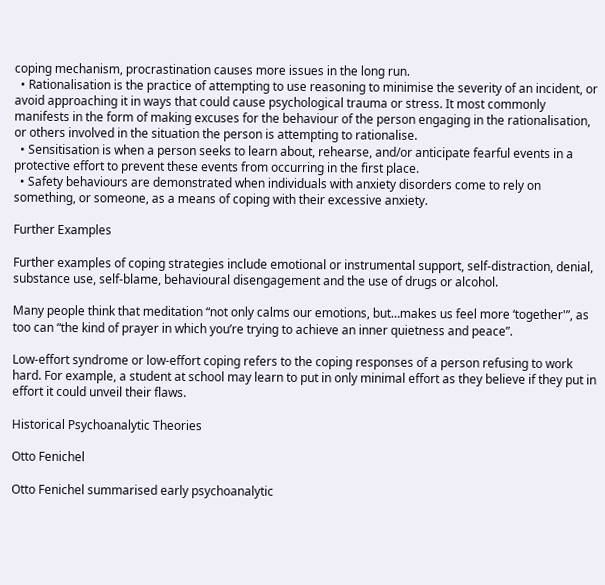coping mechanism, procrastination causes more issues in the long run.
  • Rationalisation is the practice of attempting to use reasoning to minimise the severity of an incident, or avoid approaching it in ways that could cause psychological trauma or stress. It most commonly manifests in the form of making excuses for the behaviour of the person engaging in the rationalisation, or others involved in the situation the person is attempting to rationalise.
  • Sensitisation is when a person seeks to learn about, rehearse, and/or anticipate fearful events in a protective effort to prevent these events from occurring in the first place.
  • Safety behaviours are demonstrated when individuals with anxiety disorders come to rely on something, or someone, as a means of coping with their excessive anxiety.

Further Examples

Further examples of coping strategies include emotional or instrumental support, self-distraction, denial, substance use, self-blame, behavioural disengagement and the use of drugs or alcohol.

Many people think that meditation “not only calms our emotions, but…makes us feel more ‘together'”, as too can “the kind of prayer in which you’re trying to achieve an inner quietness and peace”.

Low-effort syndrome or low-effort coping refers to the coping responses of a person refusing to work hard. For example, a student at school may learn to put in only minimal effort as they believe if they put in effort it could unveil their flaws.

Historical Psychoanalytic Theories

Otto Fenichel

Otto Fenichel summarised early psychoanalytic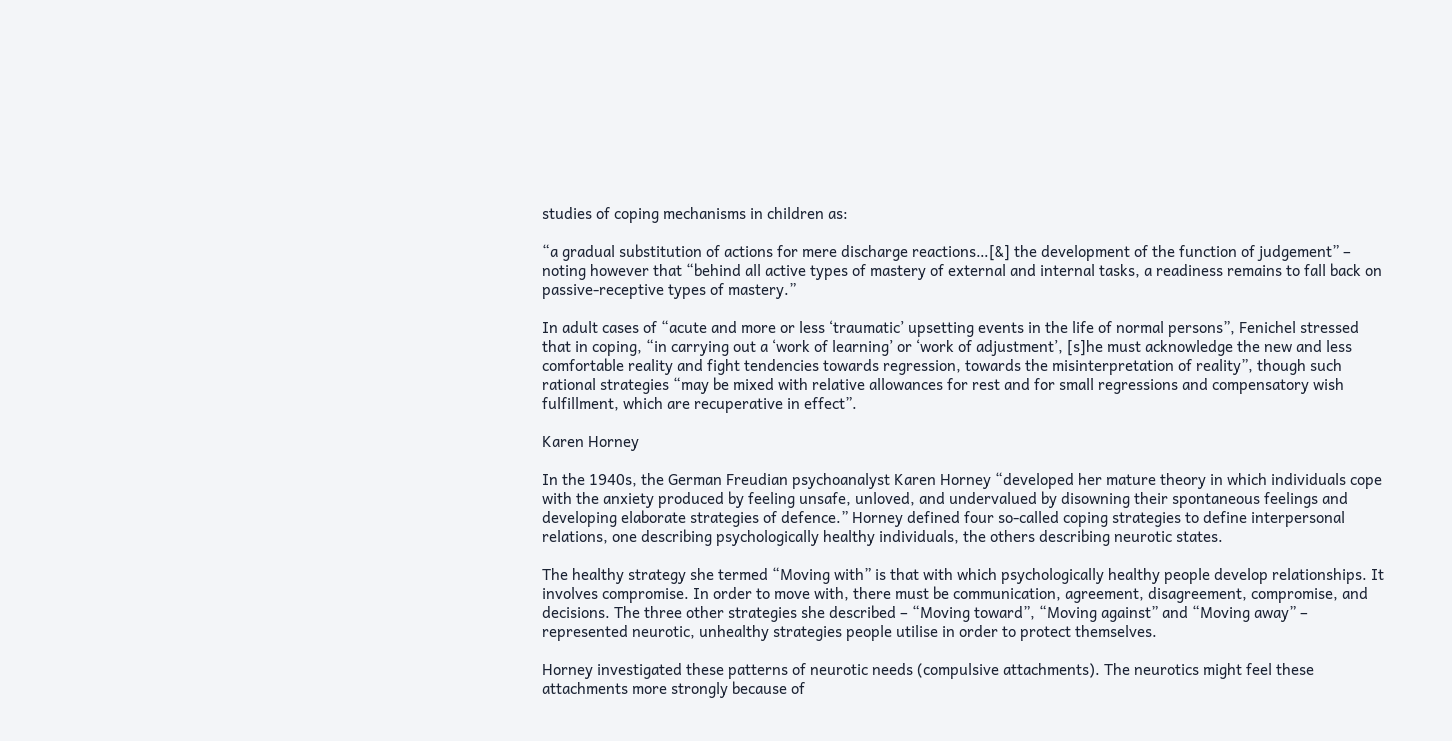studies of coping mechanisms in children as:

“a gradual substitution of actions for mere discharge reactions…[&] the development of the function of judgement” – noting however that “behind all active types of mastery of external and internal tasks, a readiness remains to fall back on passive-receptive types of mastery.”

In adult cases of “acute and more or less ‘traumatic’ upsetting events in the life of normal persons”, Fenichel stressed that in coping, “in carrying out a ‘work of learning’ or ‘work of adjustment’, [s]he must acknowledge the new and less comfortable reality and fight tendencies towards regression, towards the misinterpretation of reality”, though such rational strategies “may be mixed with relative allowances for rest and for small regressions and compensatory wish fulfillment, which are recuperative in effect”.

Karen Horney

In the 1940s, the German Freudian psychoanalyst Karen Horney “developed her mature theory in which individuals cope with the anxiety produced by feeling unsafe, unloved, and undervalued by disowning their spontaneous feelings and developing elaborate strategies of defence.” Horney defined four so-called coping strategies to define interpersonal relations, one describing psychologically healthy individuals, the others describing neurotic states.

The healthy strategy she termed “Moving with” is that with which psychologically healthy people develop relationships. It involves compromise. In order to move with, there must be communication, agreement, disagreement, compromise, and decisions. The three other strategies she described – “Moving toward”, “Moving against” and “Moving away” – represented neurotic, unhealthy strategies people utilise in order to protect themselves.

Horney investigated these patterns of neurotic needs (compulsive attachments). The neurotics might feel these attachments more strongly because of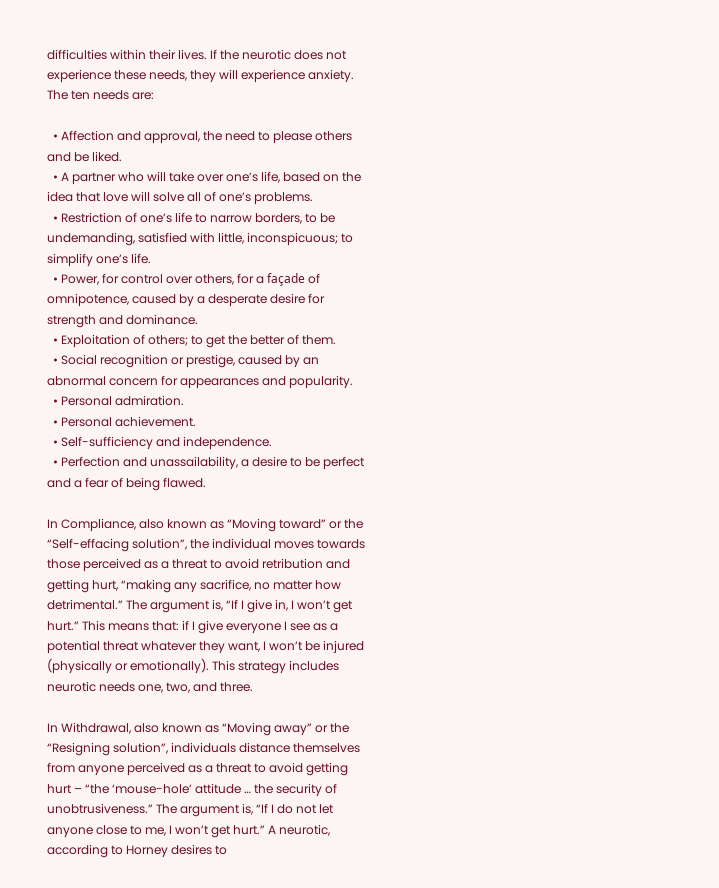difficulties within their lives. If the neurotic does not experience these needs, they will experience anxiety. The ten needs are:

  • Affection and approval, the need to please others and be liked.
  • A partner who will take over one’s life, based on the idea that love will solve all of one’s problems.
  • Restriction of one’s life to narrow borders, to be undemanding, satisfied with little, inconspicuous; to simplify one’s life.
  • Power, for control over others, for a façade of omnipotence, caused by a desperate desire for strength and dominance.
  • Exploitation of others; to get the better of them.
  • Social recognition or prestige, caused by an abnormal concern for appearances and popularity.
  • Personal admiration.
  • Personal achievement.
  • Self-sufficiency and independence.
  • Perfection and unassailability, a desire to be perfect and a fear of being flawed.

In Compliance, also known as “Moving toward” or the “Self-effacing solution”, the individual moves towards those perceived as a threat to avoid retribution and getting hurt, “making any sacrifice, no matter how detrimental.” The argument is, “If I give in, I won’t get hurt.” This means that: if I give everyone I see as a potential threat whatever they want, I won’t be injured (physically or emotionally). This strategy includes neurotic needs one, two, and three.

In Withdrawal, also known as “Moving away” or the “Resigning solution”, individuals distance themselves from anyone perceived as a threat to avoid getting hurt – “the ‘mouse-hole’ attitude … the security of unobtrusiveness.” The argument is, “If I do not let anyone close to me, I won’t get hurt.” A neurotic, according to Horney desires to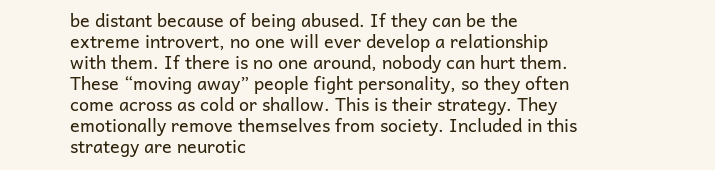be distant because of being abused. If they can be the extreme introvert, no one will ever develop a relationship with them. If there is no one around, nobody can hurt them. These “moving away” people fight personality, so they often come across as cold or shallow. This is their strategy. They emotionally remove themselves from society. Included in this strategy are neurotic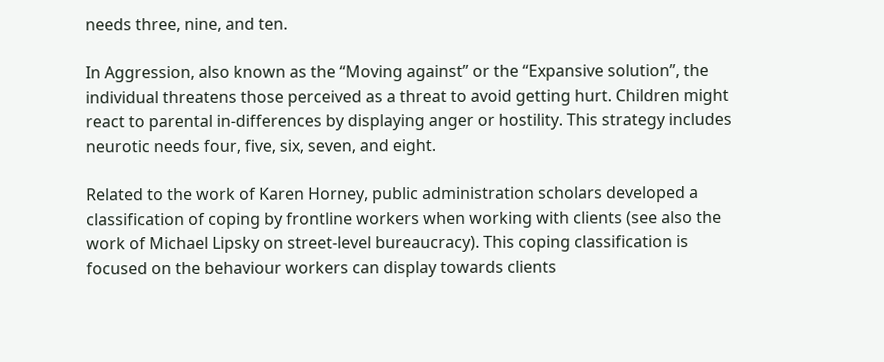needs three, nine, and ten.

In Aggression, also known as the “Moving against” or the “Expansive solution”, the individual threatens those perceived as a threat to avoid getting hurt. Children might react to parental in-differences by displaying anger or hostility. This strategy includes neurotic needs four, five, six, seven, and eight.

Related to the work of Karen Horney, public administration scholars developed a classification of coping by frontline workers when working with clients (see also the work of Michael Lipsky on street-level bureaucracy). This coping classification is focused on the behaviour workers can display towards clients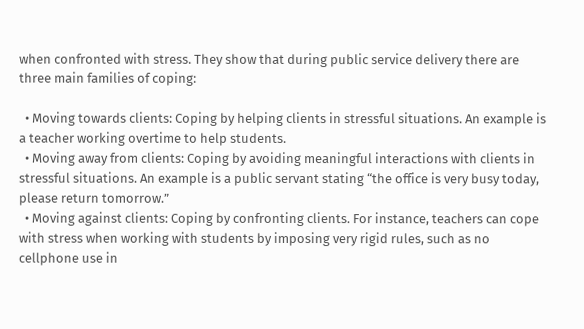when confronted with stress. They show that during public service delivery there are three main families of coping:

  • Moving towards clients: Coping by helping clients in stressful situations. An example is a teacher working overtime to help students.
  • Moving away from clients: Coping by avoiding meaningful interactions with clients in stressful situations. An example is a public servant stating “the office is very busy today, please return tomorrow.”
  • Moving against clients: Coping by confronting clients. For instance, teachers can cope with stress when working with students by imposing very rigid rules, such as no cellphone use in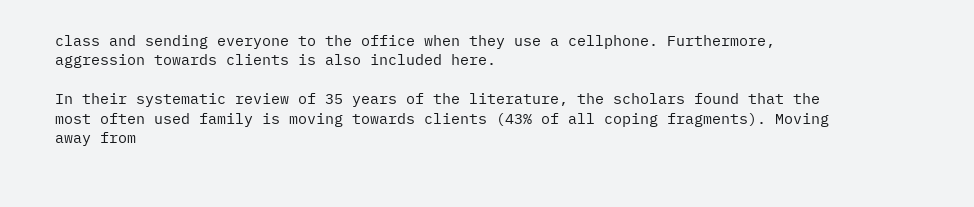class and sending everyone to the office when they use a cellphone. Furthermore, aggression towards clients is also included here.

In their systematic review of 35 years of the literature, the scholars found that the most often used family is moving towards clients (43% of all coping fragments). Moving away from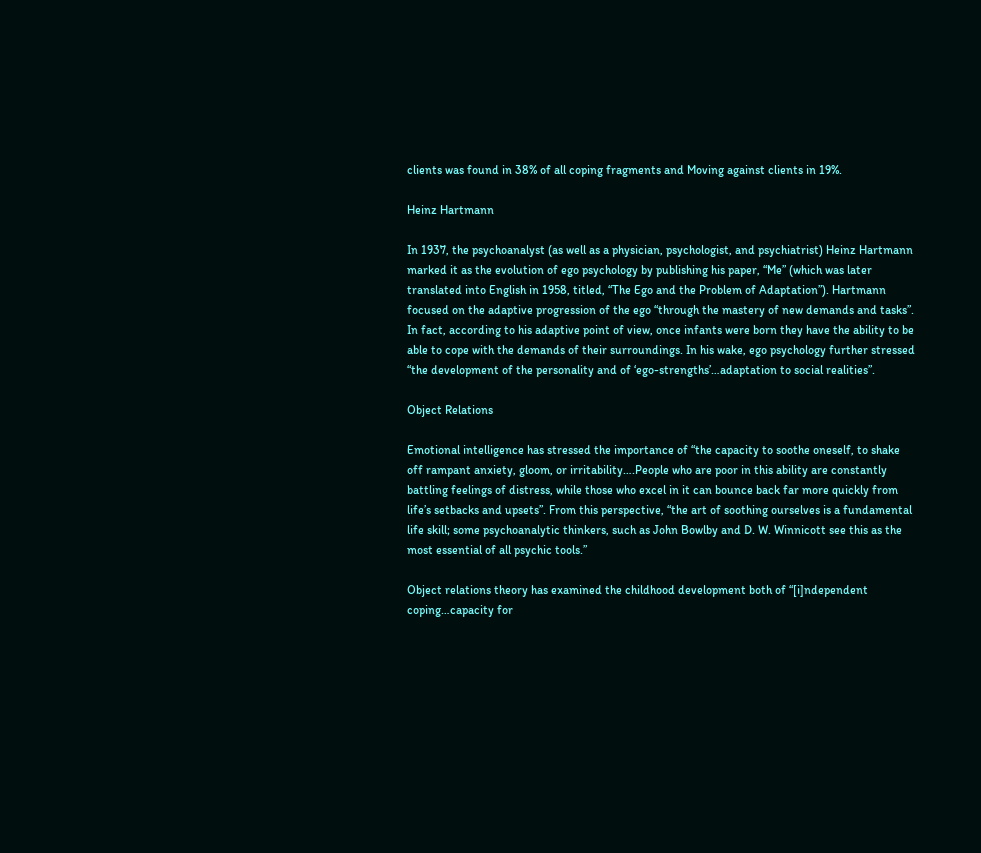clients was found in 38% of all coping fragments and Moving against clients in 19%.

Heinz Hartmann

In 1937, the psychoanalyst (as well as a physician, psychologist, and psychiatrist) Heinz Hartmann marked it as the evolution of ego psychology by publishing his paper, “Me” (which was later translated into English in 1958, titled, “The Ego and the Problem of Adaptation”). Hartmann focused on the adaptive progression of the ego “through the mastery of new demands and tasks”. In fact, according to his adaptive point of view, once infants were born they have the ability to be able to cope with the demands of their surroundings. In his wake, ego psychology further stressed “the development of the personality and of ‘ego-strengths’…adaptation to social realities”.

Object Relations

Emotional intelligence has stressed the importance of “the capacity to soothe oneself, to shake off rampant anxiety, gloom, or irritability….People who are poor in this ability are constantly battling feelings of distress, while those who excel in it can bounce back far more quickly from life’s setbacks and upsets”. From this perspective, “the art of soothing ourselves is a fundamental life skill; some psychoanalytic thinkers, such as John Bowlby and D. W. Winnicott see this as the most essential of all psychic tools.”

Object relations theory has examined the childhood development both of “[i]ndependent coping…capacity for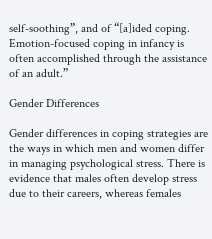self-soothing”, and of “[a]ided coping. Emotion-focused coping in infancy is often accomplished through the assistance of an adult.”

Gender Differences

Gender differences in coping strategies are the ways in which men and women differ in managing psychological stress. There is evidence that males often develop stress due to their careers, whereas females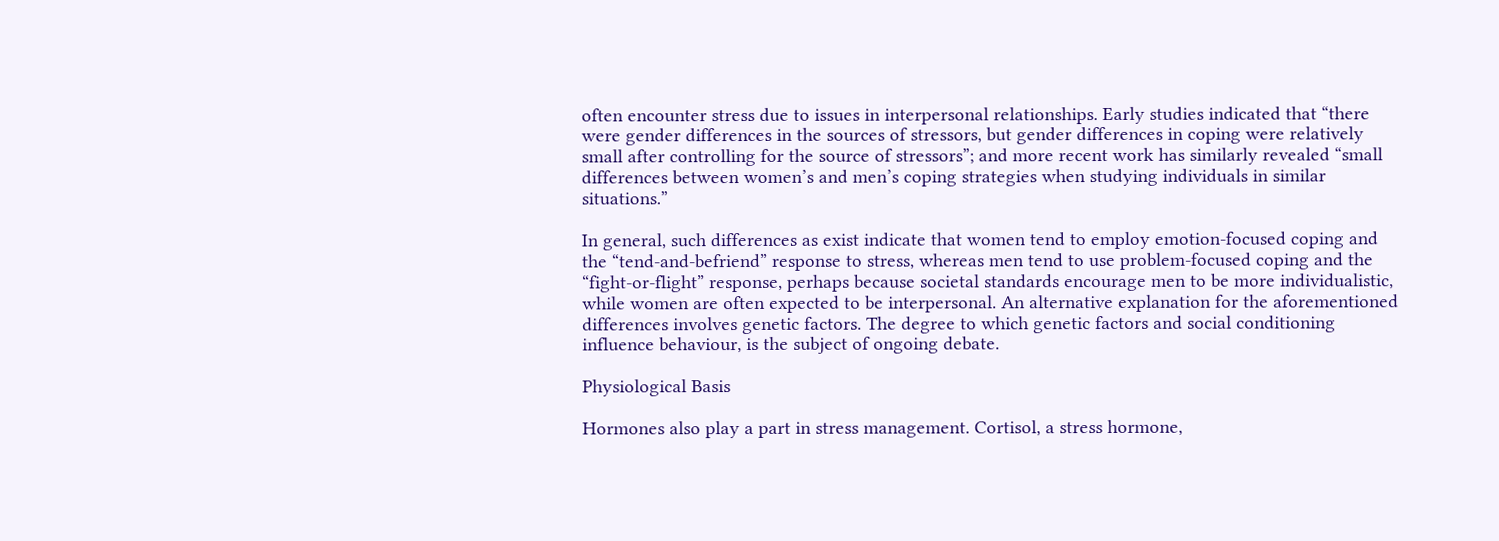often encounter stress due to issues in interpersonal relationships. Early studies indicated that “there were gender differences in the sources of stressors, but gender differences in coping were relatively small after controlling for the source of stressors”; and more recent work has similarly revealed “small differences between women’s and men’s coping strategies when studying individuals in similar situations.”

In general, such differences as exist indicate that women tend to employ emotion-focused coping and the “tend-and-befriend” response to stress, whereas men tend to use problem-focused coping and the “fight-or-flight” response, perhaps because societal standards encourage men to be more individualistic, while women are often expected to be interpersonal. An alternative explanation for the aforementioned differences involves genetic factors. The degree to which genetic factors and social conditioning influence behaviour, is the subject of ongoing debate.

Physiological Basis

Hormones also play a part in stress management. Cortisol, a stress hormone,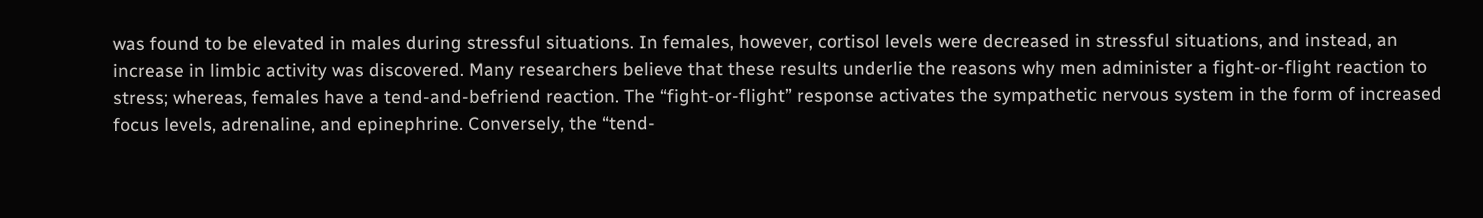was found to be elevated in males during stressful situations. In females, however, cortisol levels were decreased in stressful situations, and instead, an increase in limbic activity was discovered. Many researchers believe that these results underlie the reasons why men administer a fight-or-flight reaction to stress; whereas, females have a tend-and-befriend reaction. The “fight-or-flight” response activates the sympathetic nervous system in the form of increased focus levels, adrenaline, and epinephrine. Conversely, the “tend-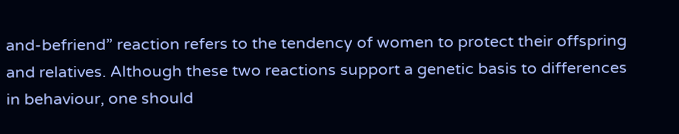and-befriend” reaction refers to the tendency of women to protect their offspring and relatives. Although these two reactions support a genetic basis to differences in behaviour, one should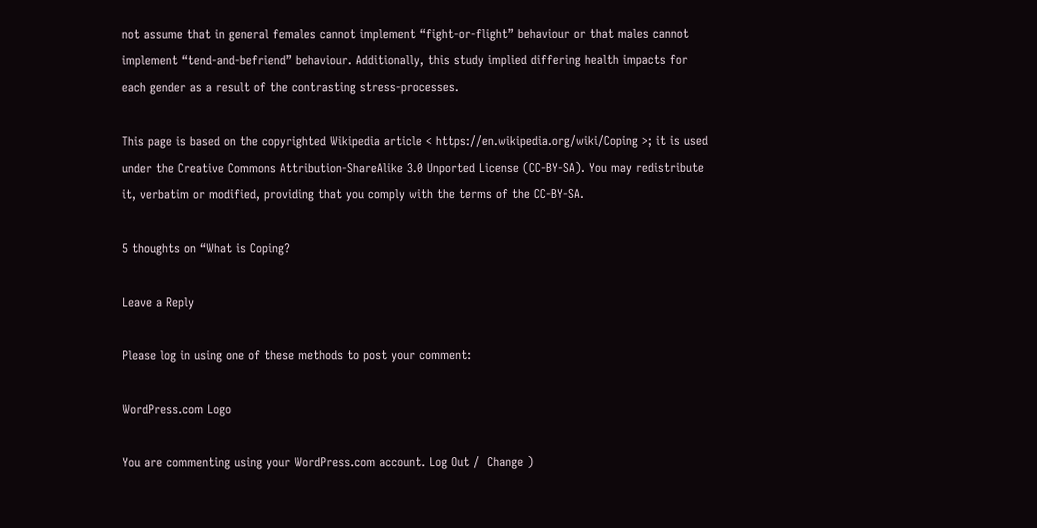not assume that in general females cannot implement “fight-or-flight” behaviour or that males cannot implement “tend-and-befriend” behaviour. Additionally, this study implied differing health impacts for each gender as a result of the contrasting stress-processes.

This page is based on the copyrighted Wikipedia article < https://en.wikipedia.org/wiki/Coping >; it is used under the Creative Commons Attribution-ShareAlike 3.0 Unported License (CC-BY-SA). You may redistribute it, verbatim or modified, providing that you comply with the terms of the CC-BY-SA.

5 thoughts on “What is Coping?

Leave a Reply

Please log in using one of these methods to post your comment:

WordPress.com Logo

You are commenting using your WordPress.com account. Log Out /  Change )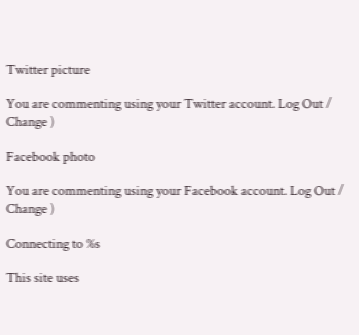Twitter picture

You are commenting using your Twitter account. Log Out /  Change )

Facebook photo

You are commenting using your Facebook account. Log Out /  Change )

Connecting to %s

This site uses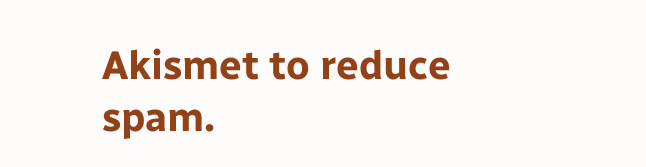Akismet to reduce spam.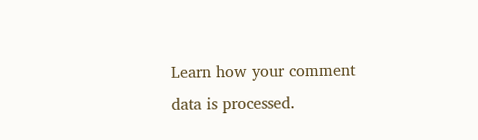Learn how your comment data is processed.